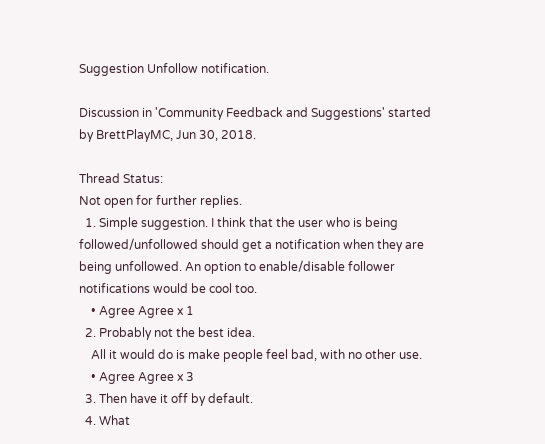Suggestion Unfollow notification.

Discussion in 'Community Feedback and Suggestions' started by BrettPlayMC, Jun 30, 2018.

Thread Status:
Not open for further replies.
  1. Simple suggestion. I think that the user who is being followed/unfollowed should get a notification when they are being unfollowed. An option to enable/disable follower notifications would be cool too.
    • Agree Agree x 1
  2. Probably not the best idea.
    All it would do is make people feel bad, with no other use.
    • Agree Agree x 3
  3. Then have it off by default.
  4. What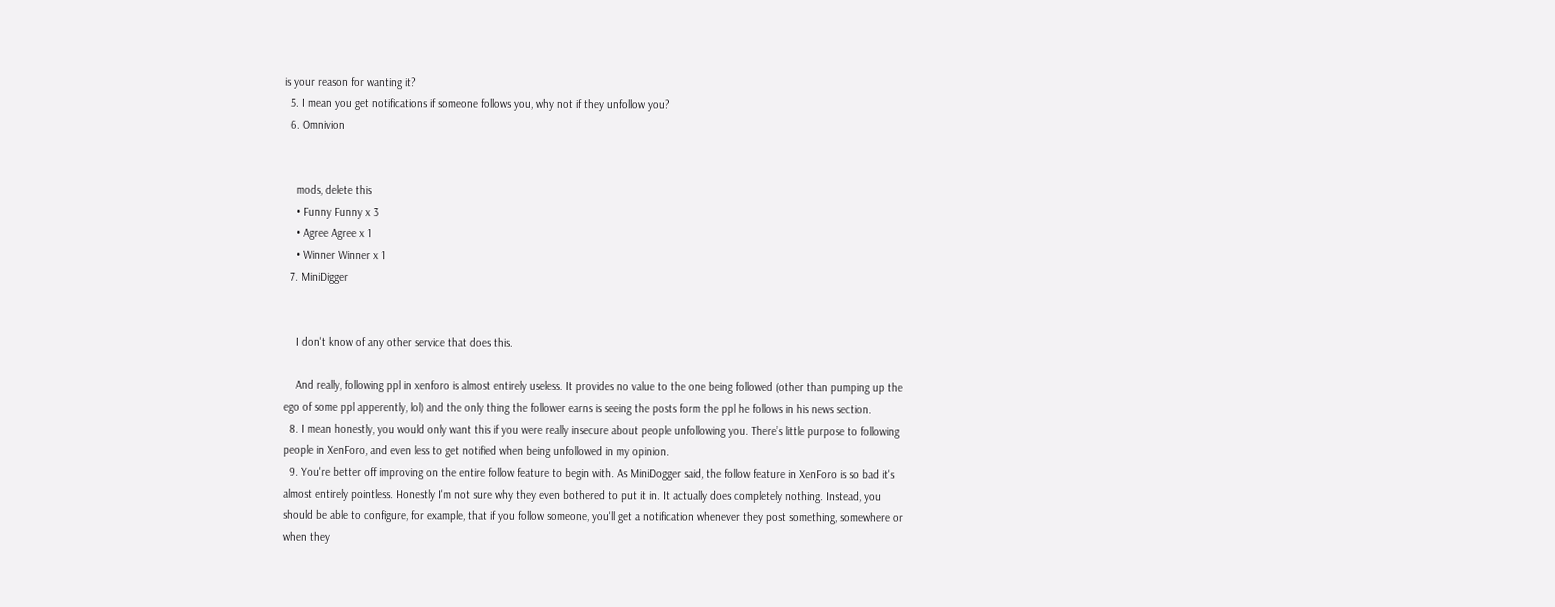is your reason for wanting it?
  5. I mean you get notifications if someone follows you, why not if they unfollow you?
  6. Omnivion


    mods, delete this
    • Funny Funny x 3
    • Agree Agree x 1
    • Winner Winner x 1
  7. MiniDigger


    I don't know of any other service that does this.

    And really, following ppl in xenforo is almost entirely useless. It provides no value to the one being followed (other than pumping up the ego of some ppl apperently, lol) and the only thing the follower earns is seeing the posts form the ppl he follows in his news section.
  8. I mean honestly, you would only want this if you were really insecure about people unfollowing you. There’s little purpose to following people in XenForo, and even less to get notified when being unfollowed in my opinion.
  9. You're better off improving on the entire follow feature to begin with. As MiniDogger said, the follow feature in XenForo is so bad it's almost entirely pointless. Honestly I'm not sure why they even bothered to put it in. It actually does completely nothing. Instead, you should be able to configure, for example, that if you follow someone, you'll get a notification whenever they post something, somewhere or when they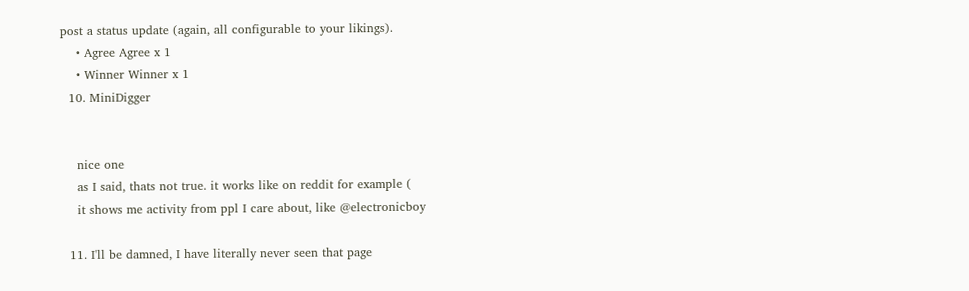post a status update (again, all configurable to your likings).
    • Agree Agree x 1
    • Winner Winner x 1
  10. MiniDigger


    nice one
    as I said, thats not true. it works like on reddit for example (
    it shows me activity from ppl I care about, like @electronicboy

  11. I'll be damned, I have literally never seen that page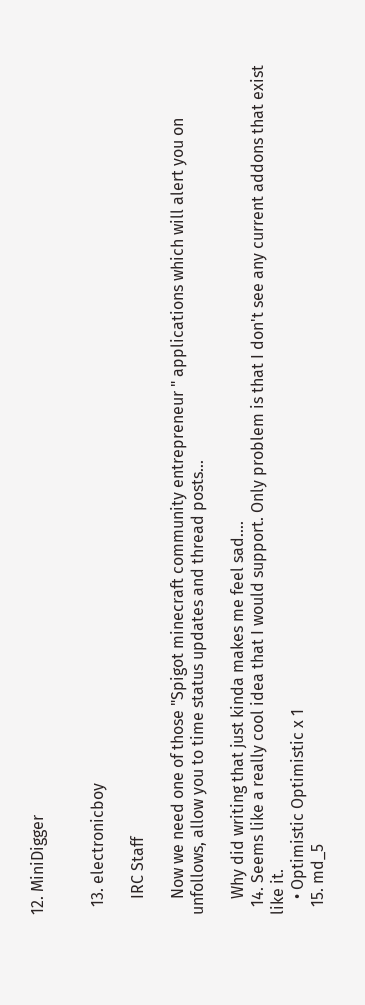12. MiniDigger


  13. electronicboy

    IRC Staff

    Now we need one of those "Spigot minecraft community entrepreneur " applications which will alert you on unfollows, allow you to time status updates and thread posts...

    Why did writing that just kinda makes me feel sad....
  14. Seems like a really cool idea that I would support. Only problem is that I don't see any current addons that exist like it.
    • Optimistic Optimistic x 1
  15. md_5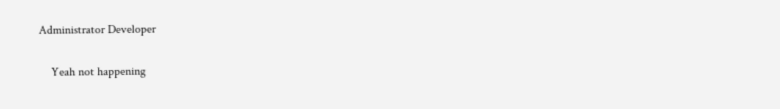Administrator Developer

    Yeah not happening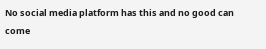No social media platform has this and no good can come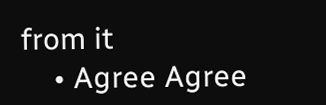from it
    • Agree Agree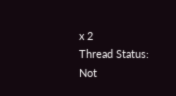x 2
Thread Status:
Not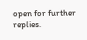open for further replies.